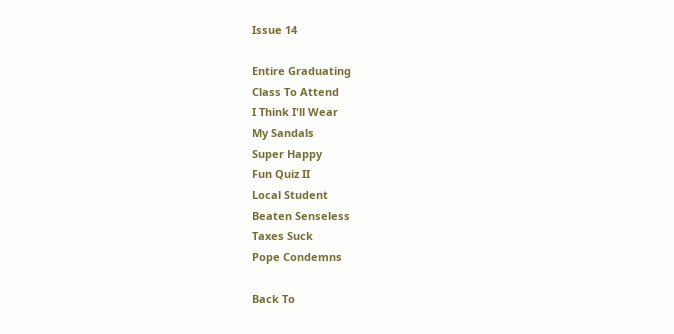Issue 14

Entire Graduating
Class To Attend
I Think I'll Wear
My Sandals
Super Happy
Fun Quiz II
Local Student
Beaten Senseless
Taxes Suck
Pope Condemns

Back To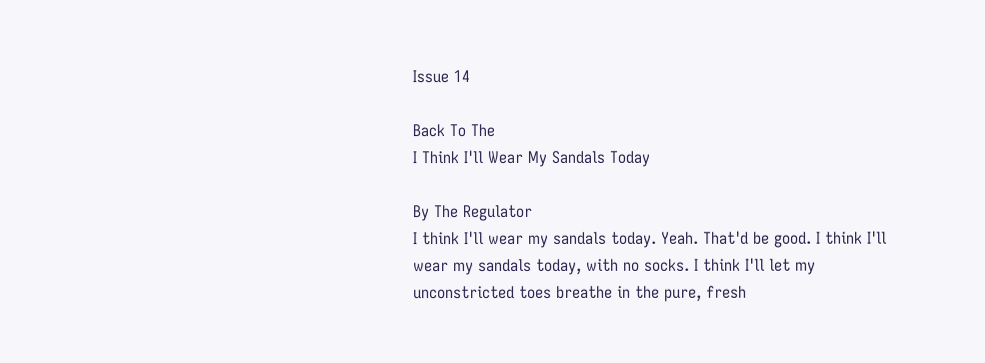Issue 14

Back To The
I Think I'll Wear My Sandals Today

By The Regulator
I think I'll wear my sandals today. Yeah. That'd be good. I think I'll wear my sandals today, with no socks. I think I'll let my unconstricted toes breathe in the pure, fresh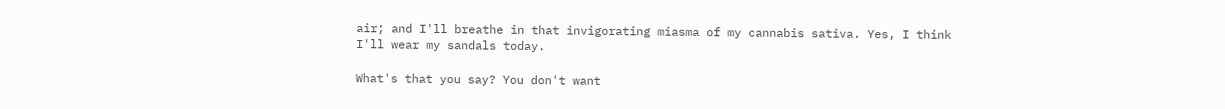air; and I'll breathe in that invigorating miasma of my cannabis sativa. Yes, I think I'll wear my sandals today.

What's that you say? You don't want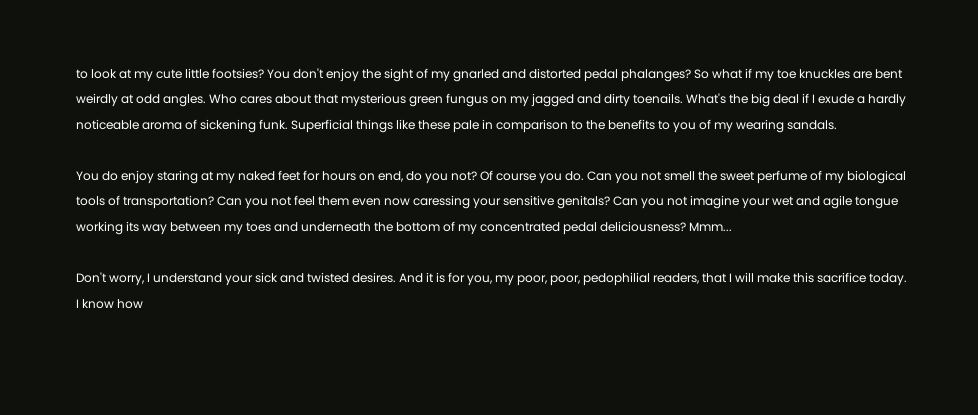to look at my cute little footsies? You don't enjoy the sight of my gnarled and distorted pedal phalanges? So what if my toe knuckles are bent weirdly at odd angles. Who cares about that mysterious green fungus on my jagged and dirty toenails. What's the big deal if I exude a hardly noticeable aroma of sickening funk. Superficial things like these pale in comparison to the benefits to you of my wearing sandals.

You do enjoy staring at my naked feet for hours on end, do you not? Of course you do. Can you not smell the sweet perfume of my biological tools of transportation? Can you not feel them even now caressing your sensitive genitals? Can you not imagine your wet and agile tongue working its way between my toes and underneath the bottom of my concentrated pedal deliciousness? Mmm...

Don't worry, I understand your sick and twisted desires. And it is for you, my poor, poor, pedophilial readers, that I will make this sacrifice today. I know how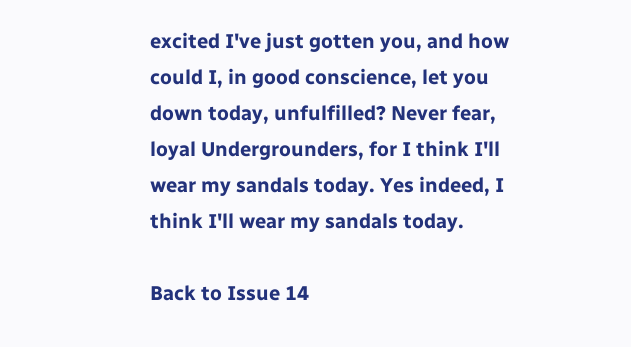excited I've just gotten you, and how could I, in good conscience, let you down today, unfulfilled? Never fear, loyal Undergrounders, for I think I'll wear my sandals today. Yes indeed, I think I'll wear my sandals today.

Back to Issue 14